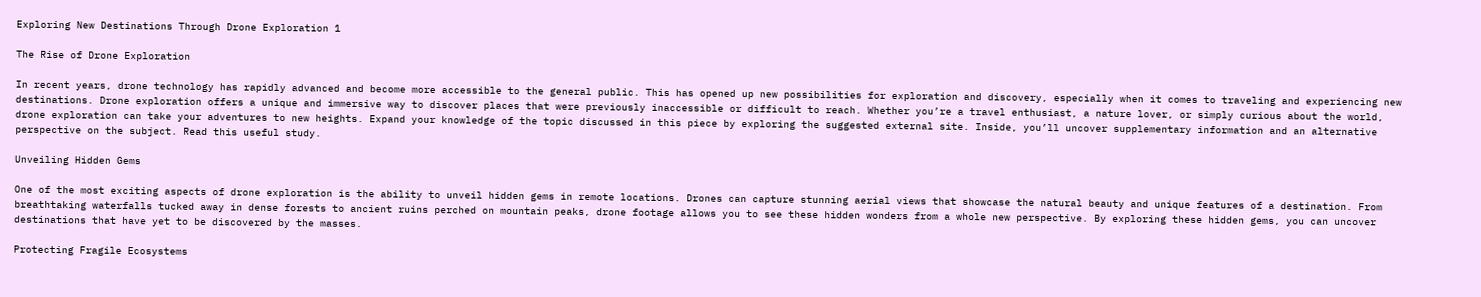Exploring New Destinations Through Drone Exploration 1

The Rise of Drone Exploration

In recent years, drone technology has rapidly advanced and become more accessible to the general public. This has opened up new possibilities for exploration and discovery, especially when it comes to traveling and experiencing new destinations. Drone exploration offers a unique and immersive way to discover places that were previously inaccessible or difficult to reach. Whether you’re a travel enthusiast, a nature lover, or simply curious about the world, drone exploration can take your adventures to new heights. Expand your knowledge of the topic discussed in this piece by exploring the suggested external site. Inside, you’ll uncover supplementary information and an alternative perspective on the subject. Read this useful study.

Unveiling Hidden Gems

One of the most exciting aspects of drone exploration is the ability to unveil hidden gems in remote locations. Drones can capture stunning aerial views that showcase the natural beauty and unique features of a destination. From breathtaking waterfalls tucked away in dense forests to ancient ruins perched on mountain peaks, drone footage allows you to see these hidden wonders from a whole new perspective. By exploring these hidden gems, you can uncover destinations that have yet to be discovered by the masses.

Protecting Fragile Ecosystems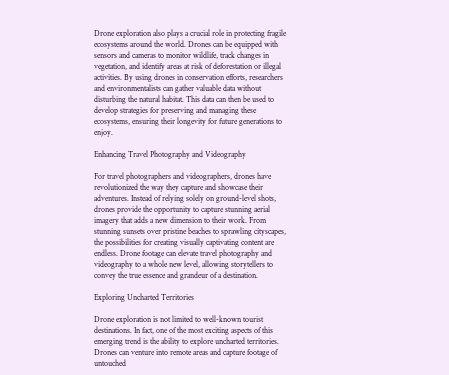Drone exploration also plays a crucial role in protecting fragile ecosystems around the world. Drones can be equipped with sensors and cameras to monitor wildlife, track changes in vegetation, and identify areas at risk of deforestation or illegal activities. By using drones in conservation efforts, researchers and environmentalists can gather valuable data without disturbing the natural habitat. This data can then be used to develop strategies for preserving and managing these ecosystems, ensuring their longevity for future generations to enjoy.

Enhancing Travel Photography and Videography

For travel photographers and videographers, drones have revolutionized the way they capture and showcase their adventures. Instead of relying solely on ground-level shots, drones provide the opportunity to capture stunning aerial imagery that adds a new dimension to their work. From stunning sunsets over pristine beaches to sprawling cityscapes, the possibilities for creating visually captivating content are endless. Drone footage can elevate travel photography and videography to a whole new level, allowing storytellers to convey the true essence and grandeur of a destination.

Exploring Uncharted Territories

Drone exploration is not limited to well-known tourist destinations. In fact, one of the most exciting aspects of this emerging trend is the ability to explore uncharted territories. Drones can venture into remote areas and capture footage of untouched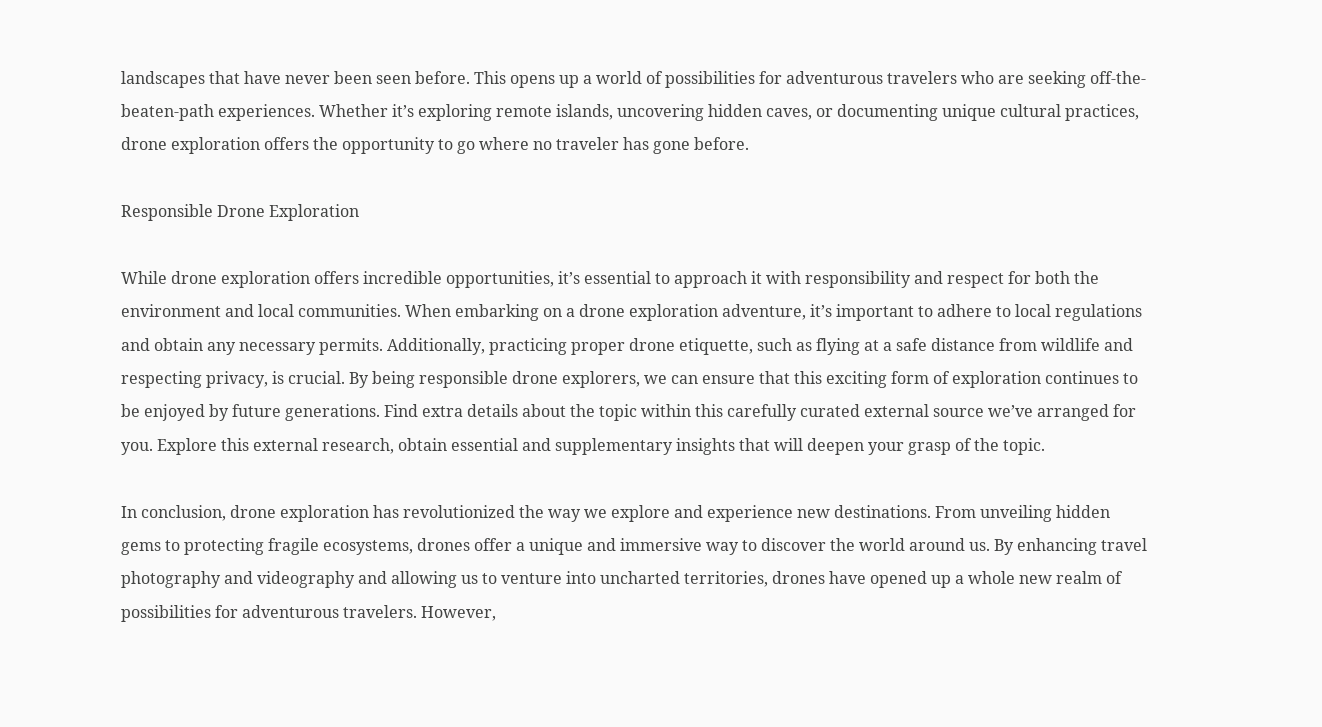landscapes that have never been seen before. This opens up a world of possibilities for adventurous travelers who are seeking off-the-beaten-path experiences. Whether it’s exploring remote islands, uncovering hidden caves, or documenting unique cultural practices, drone exploration offers the opportunity to go where no traveler has gone before.

Responsible Drone Exploration

While drone exploration offers incredible opportunities, it’s essential to approach it with responsibility and respect for both the environment and local communities. When embarking on a drone exploration adventure, it’s important to adhere to local regulations and obtain any necessary permits. Additionally, practicing proper drone etiquette, such as flying at a safe distance from wildlife and respecting privacy, is crucial. By being responsible drone explorers, we can ensure that this exciting form of exploration continues to be enjoyed by future generations. Find extra details about the topic within this carefully curated external source we’ve arranged for you. Explore this external research, obtain essential and supplementary insights that will deepen your grasp of the topic.

In conclusion, drone exploration has revolutionized the way we explore and experience new destinations. From unveiling hidden gems to protecting fragile ecosystems, drones offer a unique and immersive way to discover the world around us. By enhancing travel photography and videography and allowing us to venture into uncharted territories, drones have opened up a whole new realm of possibilities for adventurous travelers. However,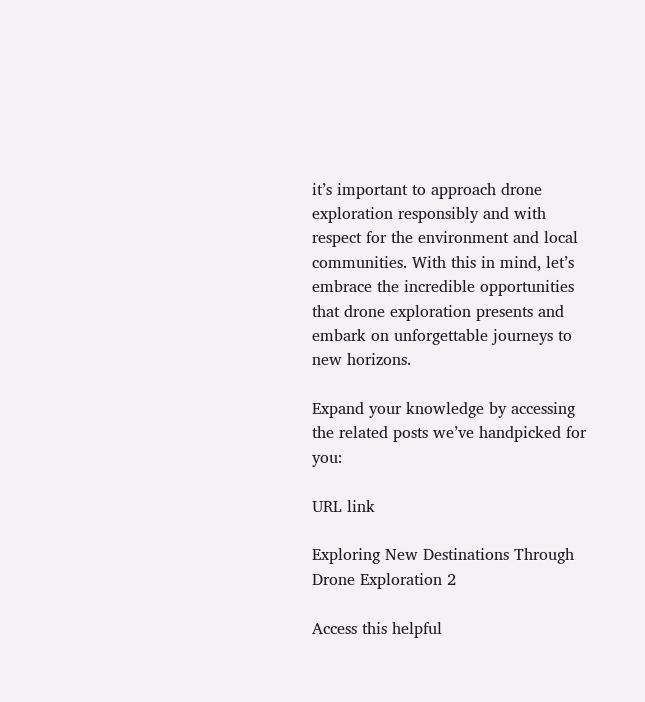it’s important to approach drone exploration responsibly and with respect for the environment and local communities. With this in mind, let’s embrace the incredible opportunities that drone exploration presents and embark on unforgettable journeys to new horizons.

Expand your knowledge by accessing the related posts we’ve handpicked for you:

URL link

Exploring New Destinations Through Drone Exploration 2

Access this helpful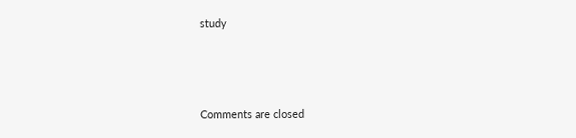study



Comments are closed